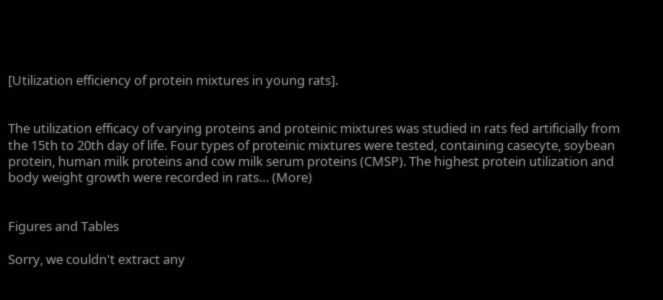[Utilization efficiency of protein mixtures in young rats].


The utilization efficacy of varying proteins and proteinic mixtures was studied in rats fed artificially from the 15th to 20th day of life. Four types of proteinic mixtures were tested, containing casecyte, soybean protein, human milk proteins and cow milk serum proteins (CMSP). The highest protein utilization and body weight growth were recorded in rats… (More)


Figures and Tables

Sorry, we couldn't extract any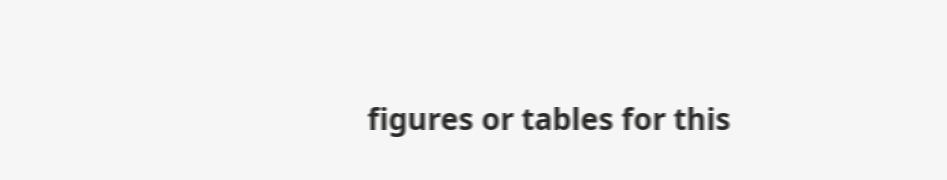figures or tables for this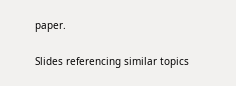paper.

Slides referencing similar topics